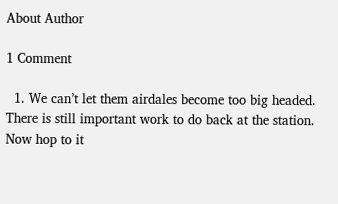About Author

1 Comment

  1. We can’t let them airdales become too big headed. There is still important work to do back at the station. Now hop to it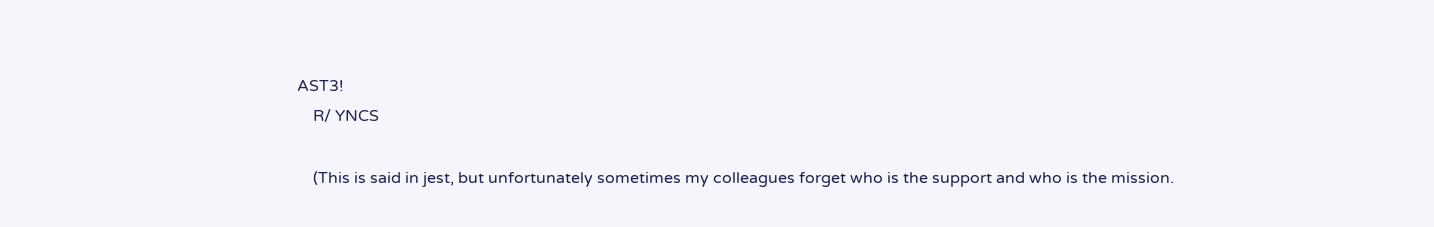AST3!
    R/ YNCS

    (This is said in jest, but unfortunately sometimes my colleagues forget who is the support and who is the mission.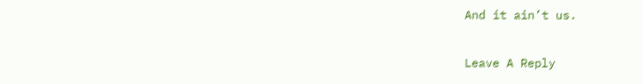And it ain’t us.

Leave A Reply